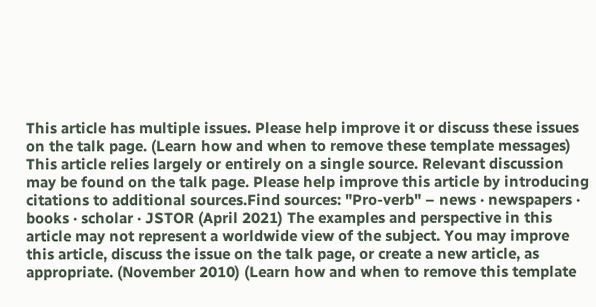This article has multiple issues. Please help improve it or discuss these issues on the talk page. (Learn how and when to remove these template messages) This article relies largely or entirely on a single source. Relevant discussion may be found on the talk page. Please help improve this article by introducing citations to additional sources.Find sources: "Pro-verb" – news · newspapers · books · scholar · JSTOR (April 2021) The examples and perspective in this article may not represent a worldwide view of the subject. You may improve this article, discuss the issue on the talk page, or create a new article, as appropriate. (November 2010) (Learn how and when to remove this template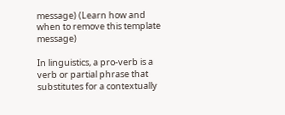message) (Learn how and when to remove this template message)

In linguistics, a pro-verb is a verb or partial phrase that substitutes for a contextually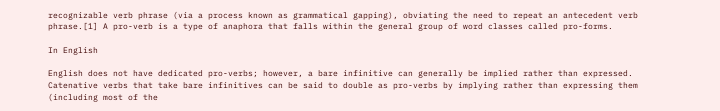recognizable verb phrase (via a process known as grammatical gapping), obviating the need to repeat an antecedent verb phrase.[1] A pro-verb is a type of anaphora that falls within the general group of word classes called pro-forms.

In English

English does not have dedicated pro-verbs; however, a bare infinitive can generally be implied rather than expressed. Catenative verbs that take bare infinitives can be said to double as pro-verbs by implying rather than expressing them (including most of the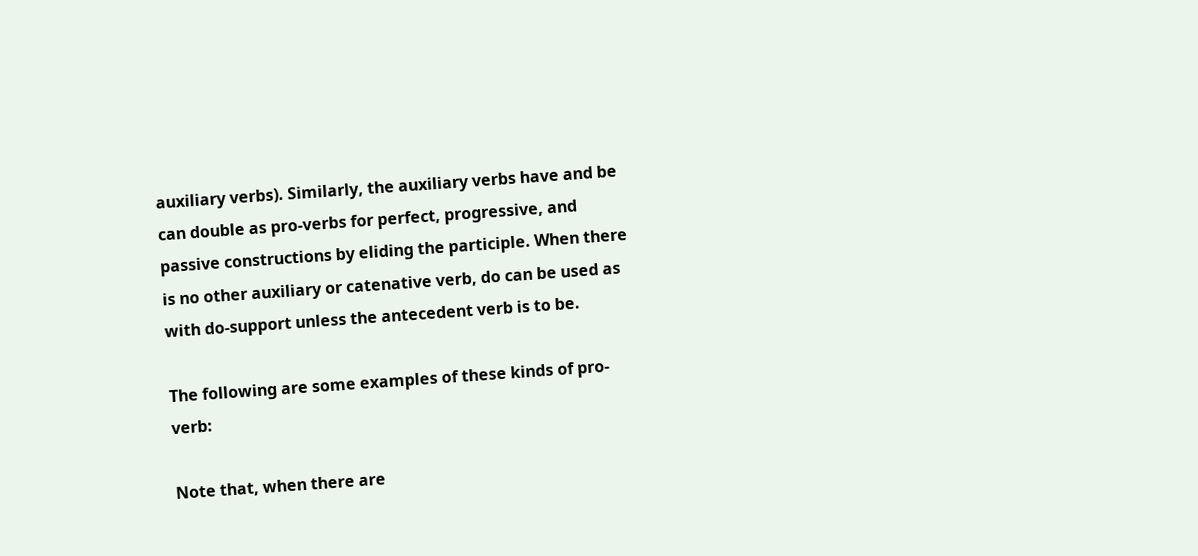auxiliary verbs). Similarly, the auxiliary verbs have and be can double as pro-verbs for perfect, progressive, and passive constructions by eliding the participle. When there is no other auxiliary or catenative verb, do can be used as with do-support unless the antecedent verb is to be.

The following are some examples of these kinds of pro-verb:

Note that, when there are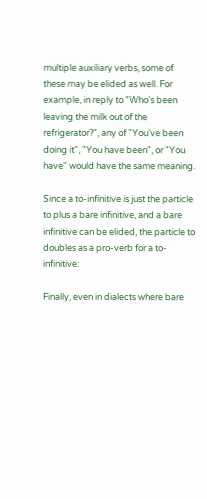multiple auxiliary verbs, some of these may be elided as well. For example, in reply to "Who's been leaving the milk out of the refrigerator?", any of "You've been doing it", "You have been", or "You have" would have the same meaning.

Since a to-infinitive is just the particle to plus a bare infinitive, and a bare infinitive can be elided, the particle to doubles as a pro-verb for a to-infinitive:

Finally, even in dialects where bare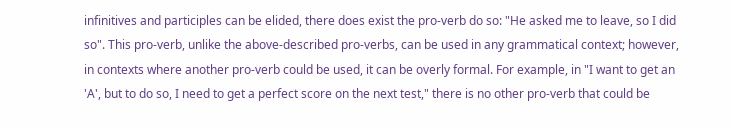infinitives and participles can be elided, there does exist the pro-verb do so: "He asked me to leave, so I did so". This pro-verb, unlike the above-described pro-verbs, can be used in any grammatical context; however, in contexts where another pro-verb could be used, it can be overly formal. For example, in "I want to get an 'A', but to do so, I need to get a perfect score on the next test," there is no other pro-verb that could be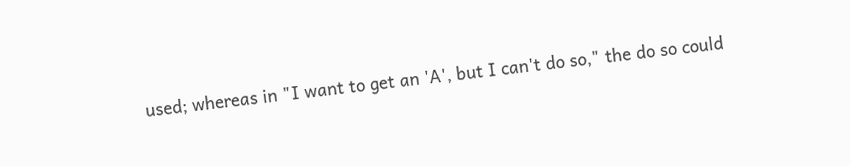used; whereas in "I want to get an 'A', but I can't do so," the do so could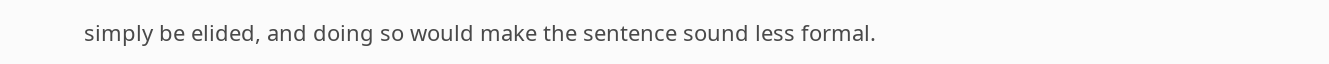simply be elided, and doing so would make the sentence sound less formal.